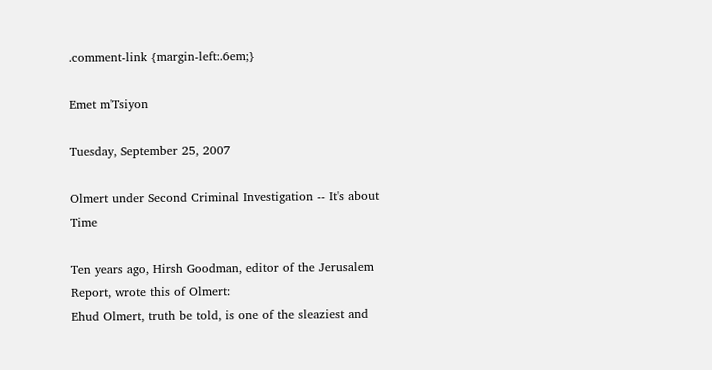.comment-link {margin-left:.6em;}

Emet m'Tsiyon

Tuesday, September 25, 2007

Olmert under Second Criminal Investigation -- It's about Time

Ten years ago, Hirsh Goodman, editor of the Jerusalem Report, wrote this of Olmert:
Ehud Olmert, truth be told, is one of the sleaziest and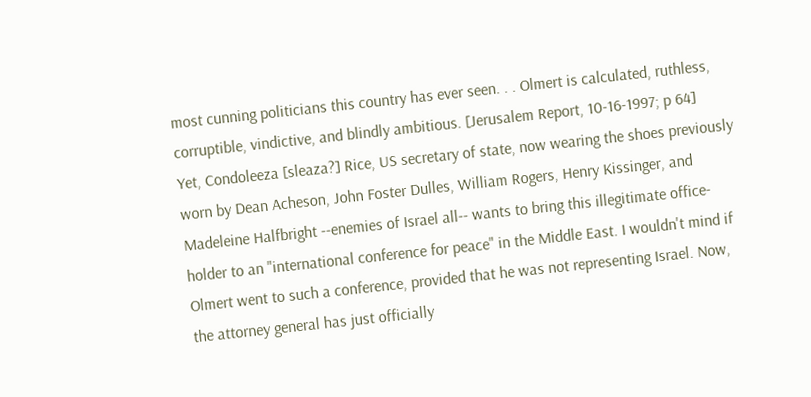most cunning politicians this country has ever seen. . . Olmert is calculated, ruthless, corruptible, vindictive, and blindly ambitious. [Jerusalem Report, 10-16-1997; p 64]
Yet, Condoleeza [sleaza?] Rice, US secretary of state, now wearing the shoes previously worn by Dean Acheson, John Foster Dulles, William Rogers, Henry Kissinger, and Madeleine Halfbright --enemies of Israel all-- wants to bring this illegitimate office-holder to an "international conference for peace" in the Middle East. I wouldn't mind if Olmert went to such a conference, provided that he was not representing Israel. Now, the attorney general has just officially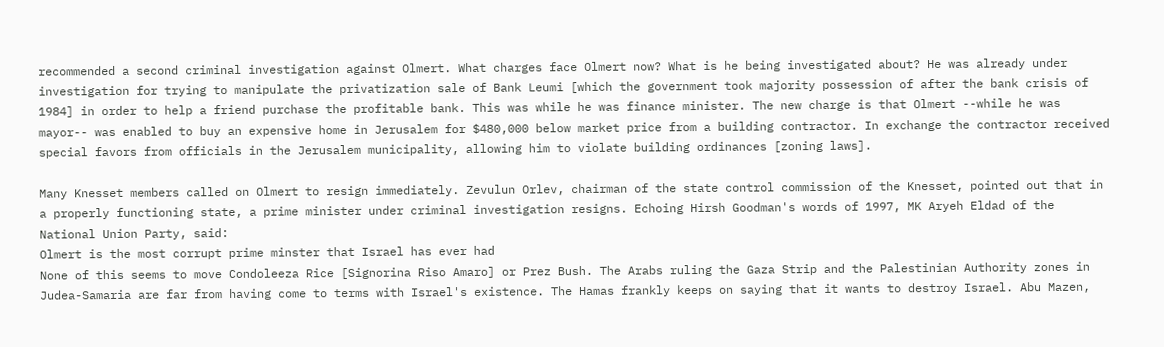recommended a second criminal investigation against Olmert. What charges face Olmert now? What is he being investigated about? He was already under investigation for trying to manipulate the privatization sale of Bank Leumi [which the government took majority possession of after the bank crisis of 1984] in order to help a friend purchase the profitable bank. This was while he was finance minister. The new charge is that Olmert --while he was mayor-- was enabled to buy an expensive home in Jerusalem for $480,000 below market price from a building contractor. In exchange the contractor received special favors from officials in the Jerusalem municipality, allowing him to violate building ordinances [zoning laws].

Many Knesset members called on Olmert to resign immediately. Zevulun Orlev, chairman of the state control commission of the Knesset, pointed out that in a properly functioning state, a prime minister under criminal investigation resigns. Echoing Hirsh Goodman's words of 1997, MK Aryeh Eldad of the National Union Party, said:
Olmert is the most corrupt prime minster that Israel has ever had
None of this seems to move Condoleeza Rice [Signorina Riso Amaro] or Prez Bush. The Arabs ruling the Gaza Strip and the Palestinian Authority zones in Judea-Samaria are far from having come to terms with Israel's existence. The Hamas frankly keeps on saying that it wants to destroy Israel. Abu Mazen,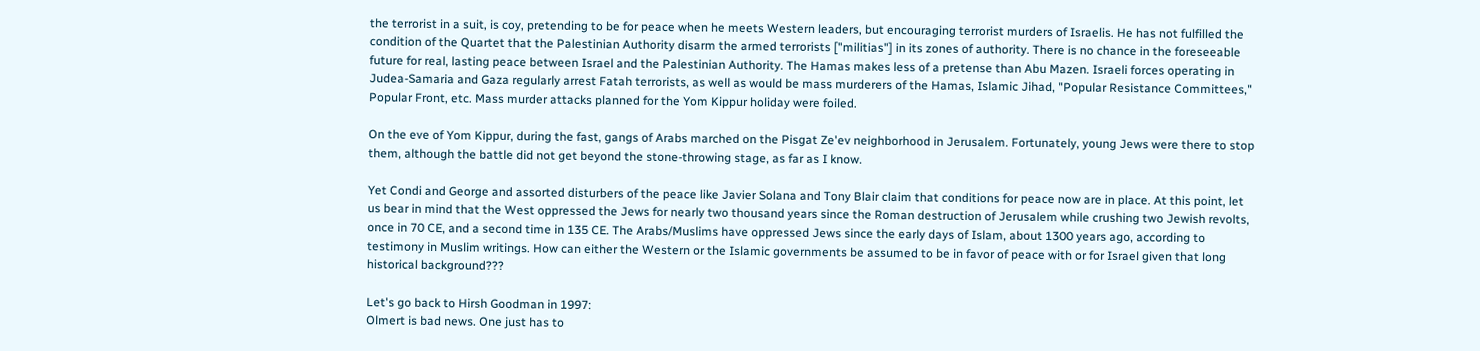the terrorist in a suit, is coy, pretending to be for peace when he meets Western leaders, but encouraging terrorist murders of Israelis. He has not fulfilled the condition of the Quartet that the Palestinian Authority disarm the armed terrorists ["militias"] in its zones of authority. There is no chance in the foreseeable future for real, lasting peace between Israel and the Palestinian Authority. The Hamas makes less of a pretense than Abu Mazen. Israeli forces operating in Judea-Samaria and Gaza regularly arrest Fatah terrorists, as well as would be mass murderers of the Hamas, Islamic Jihad, "Popular Resistance Committees," Popular Front, etc. Mass murder attacks planned for the Yom Kippur holiday were foiled.

On the eve of Yom Kippur, during the fast, gangs of Arabs marched on the Pisgat Ze'ev neighborhood in Jerusalem. Fortunately, young Jews were there to stop them, although the battle did not get beyond the stone-throwing stage, as far as I know.

Yet Condi and George and assorted disturbers of the peace like Javier Solana and Tony Blair claim that conditions for peace now are in place. At this point, let us bear in mind that the West oppressed the Jews for nearly two thousand years since the Roman destruction of Jerusalem while crushing two Jewish revolts, once in 70 CE, and a second time in 135 CE. The Arabs/Muslims have oppressed Jews since the early days of Islam, about 1300 years ago, according to testimony in Muslim writings. How can either the Western or the Islamic governments be assumed to be in favor of peace with or for Israel given that long historical background???

Let's go back to Hirsh Goodman in 1997:
Olmert is bad news. One just has to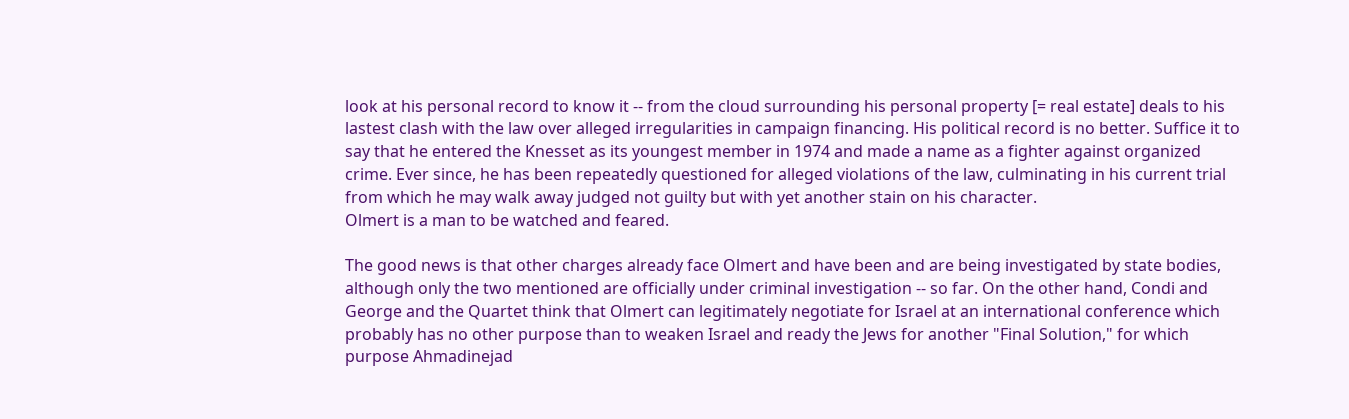look at his personal record to know it -- from the cloud surrounding his personal property [= real estate] deals to his lastest clash with the law over alleged irregularities in campaign financing. His political record is no better. Suffice it to say that he entered the Knesset as its youngest member in 1974 and made a name as a fighter against organized crime. Ever since, he has been repeatedly questioned for alleged violations of the law, culminating in his current trial from which he may walk away judged not guilty but with yet another stain on his character.
Olmert is a man to be watched and feared.

The good news is that other charges already face Olmert and have been and are being investigated by state bodies, although only the two mentioned are officially under criminal investigation -- so far. On the other hand, Condi and George and the Quartet think that Olmert can legitimately negotiate for Israel at an international conference which probably has no other purpose than to weaken Israel and ready the Jews for another "Final Solution," for which purpose Ahmadinejad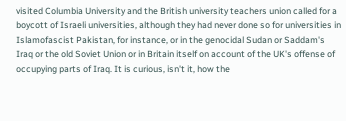visited Columbia University and the British university teachers union called for a boycott of Israeli universities, although they had never done so for universities in Islamofascist Pakistan, for instance, or in the genocidal Sudan or Saddam's Iraq or the old Soviet Union or in Britain itself on account of the UK's offense of occupying parts of Iraq. It is curious, isn't it, how the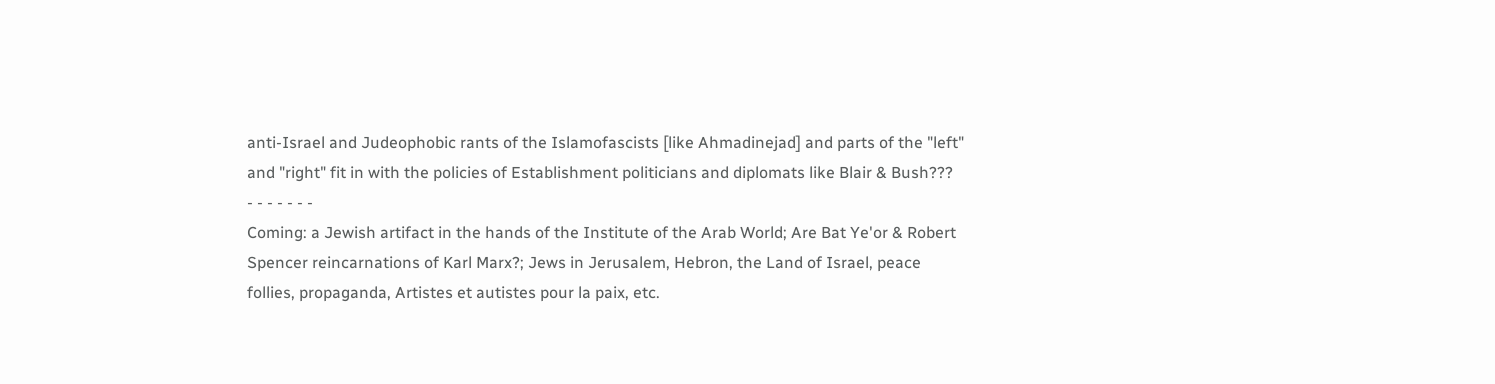anti-Israel and Judeophobic rants of the Islamofascists [like Ahmadinejad] and parts of the "left" and "right" fit in with the policies of Establishment politicians and diplomats like Blair & Bush???
- - - - - - -
Coming: a Jewish artifact in the hands of the Institute of the Arab World; Are Bat Ye'or & Robert Spencer reincarnations of Karl Marx?; Jews in Jerusalem, Hebron, the Land of Israel, peace follies, propaganda, Artistes et autistes pour la paix, etc.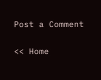Post a Comment

<< Home